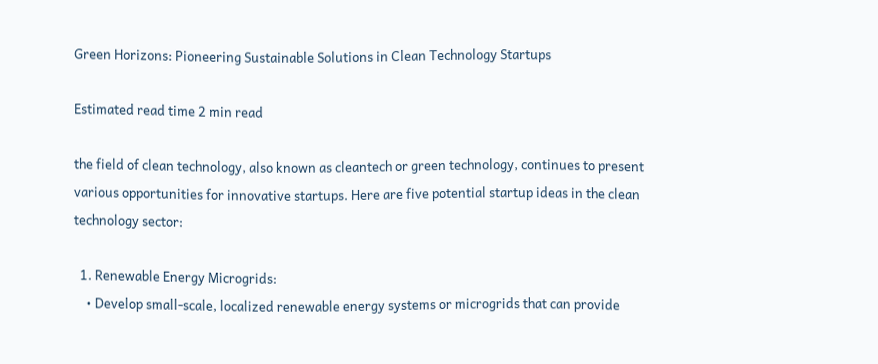Green Horizons: Pioneering Sustainable Solutions in Clean Technology Startups

Estimated read time 2 min read

the field of clean technology, also known as cleantech or green technology, continues to present various opportunities for innovative startups. Here are five potential startup ideas in the clean technology sector:

  1. Renewable Energy Microgrids:
    • Develop small-scale, localized renewable energy systems or microgrids that can provide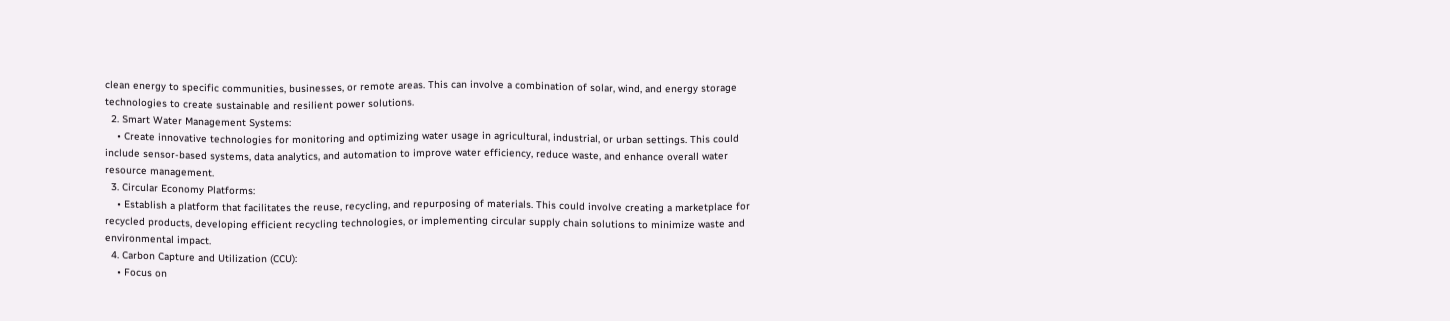clean energy to specific communities, businesses, or remote areas. This can involve a combination of solar, wind, and energy storage technologies to create sustainable and resilient power solutions.
  2. Smart Water Management Systems:
    • Create innovative technologies for monitoring and optimizing water usage in agricultural, industrial, or urban settings. This could include sensor-based systems, data analytics, and automation to improve water efficiency, reduce waste, and enhance overall water resource management.
  3. Circular Economy Platforms:
    • Establish a platform that facilitates the reuse, recycling, and repurposing of materials. This could involve creating a marketplace for recycled products, developing efficient recycling technologies, or implementing circular supply chain solutions to minimize waste and environmental impact.
  4. Carbon Capture and Utilization (CCU):
    • Focus on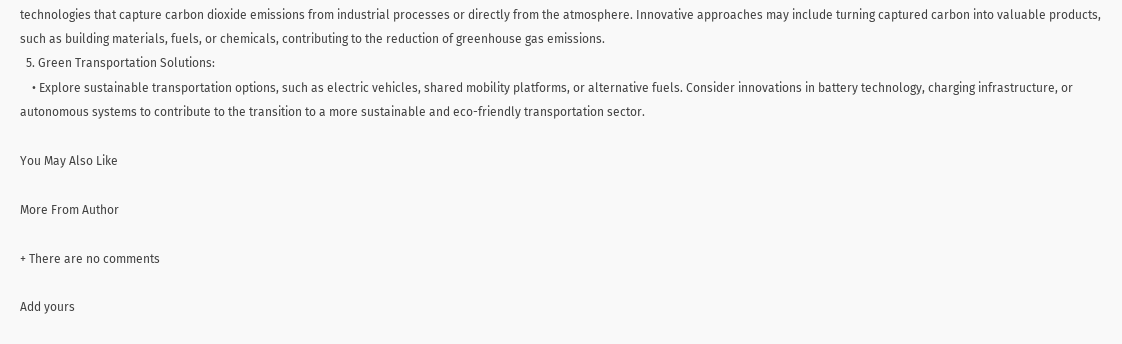technologies that capture carbon dioxide emissions from industrial processes or directly from the atmosphere. Innovative approaches may include turning captured carbon into valuable products, such as building materials, fuels, or chemicals, contributing to the reduction of greenhouse gas emissions.
  5. Green Transportation Solutions:
    • Explore sustainable transportation options, such as electric vehicles, shared mobility platforms, or alternative fuels. Consider innovations in battery technology, charging infrastructure, or autonomous systems to contribute to the transition to a more sustainable and eco-friendly transportation sector.

You May Also Like

More From Author

+ There are no comments

Add yours